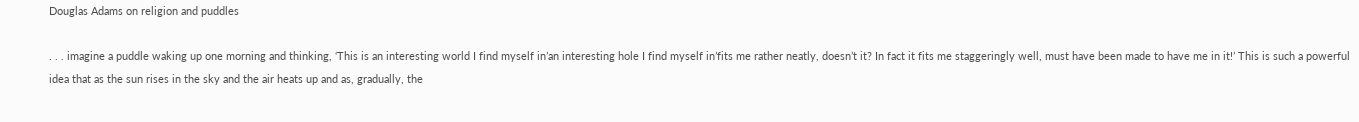Douglas Adams on religion and puddles

. . . imagine a puddle waking up one morning and thinking, ‘This is an interesting world I find myself in’an interesting hole I find myself in’fits me rather neatly, doesn’t it? In fact it fits me staggeringly well, must have been made to have me in it!’ This is such a powerful idea that as the sun rises in the sky and the air heats up and as, gradually, the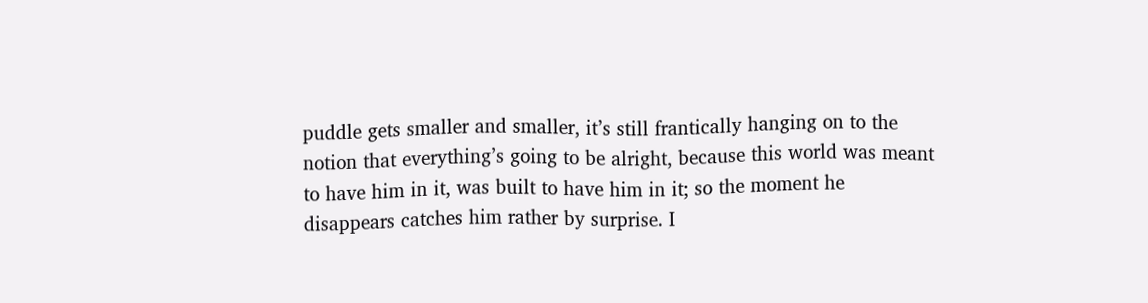puddle gets smaller and smaller, it’s still frantically hanging on to the notion that everything’s going to be alright, because this world was meant to have him in it, was built to have him in it; so the moment he disappears catches him rather by surprise. I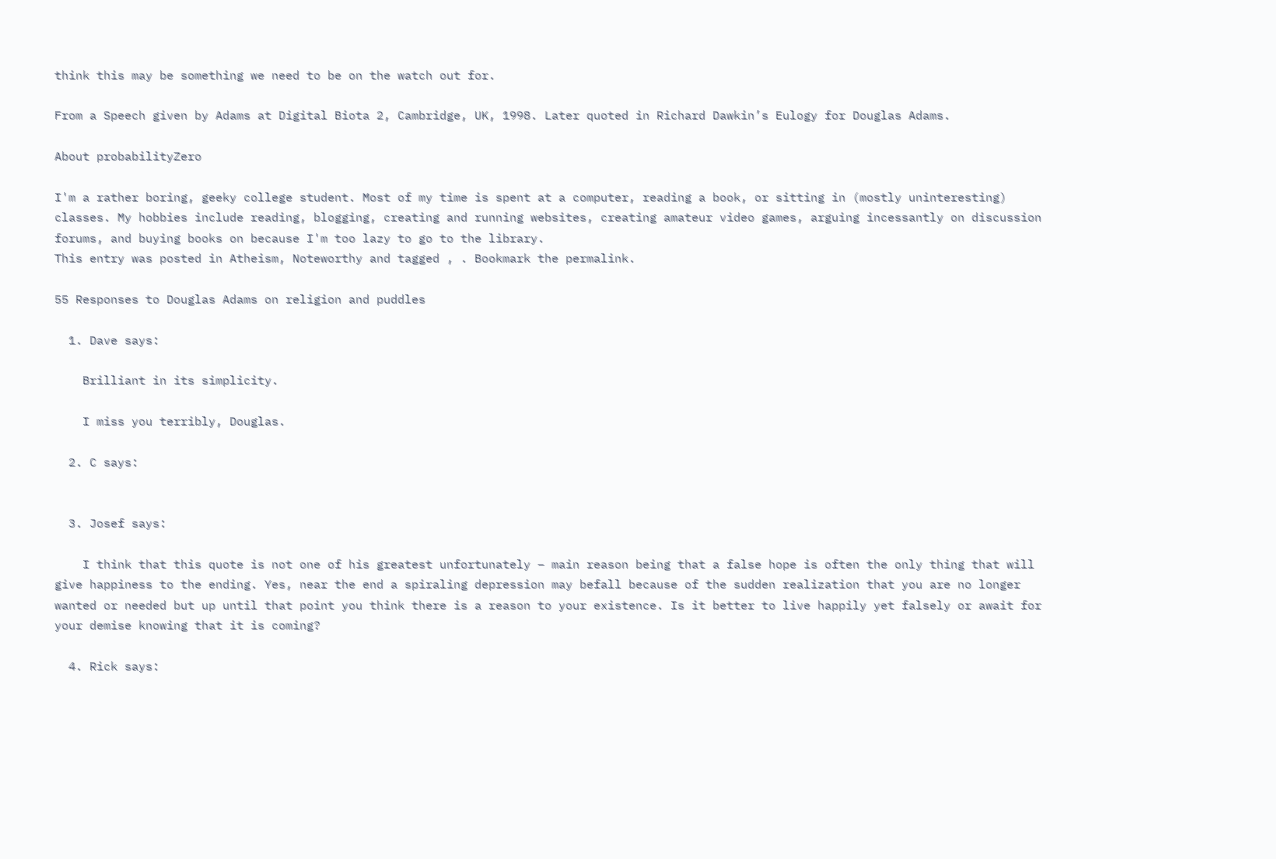think this may be something we need to be on the watch out for.

From a Speech given by Adams at Digital Biota 2, Cambridge, UK, 1998. Later quoted in Richard Dawkin’s Eulogy for Douglas Adams.

About probabilityZero

I'm a rather boring, geeky college student. Most of my time is spent at a computer, reading a book, or sitting in (mostly uninteresting) classes. My hobbies include reading, blogging, creating and running websites, creating amateur video games, arguing incessantly on discussion forums, and buying books on because I'm too lazy to go to the library.
This entry was posted in Atheism, Noteworthy and tagged , . Bookmark the permalink.

55 Responses to Douglas Adams on religion and puddles

  1. Dave says:

    Brilliant in its simplicity.

    I miss you terribly, Douglas.

  2. C says:


  3. Josef says:

    I think that this quote is not one of his greatest unfortunately – main reason being that a false hope is often the only thing that will give happiness to the ending. Yes, near the end a spiraling depression may befall because of the sudden realization that you are no longer wanted or needed but up until that point you think there is a reason to your existence. Is it better to live happily yet falsely or await for your demise knowing that it is coming?

  4. Rick says: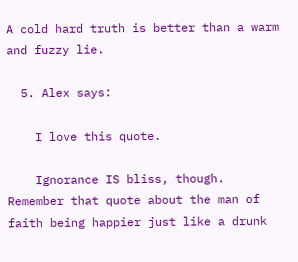A cold hard truth is better than a warm and fuzzy lie.

  5. Alex says:

    I love this quote.

    Ignorance IS bliss, though. Remember that quote about the man of faith being happier just like a drunk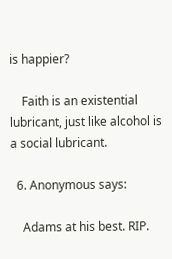is happier?

    Faith is an existential lubricant, just like alcohol is a social lubricant.

  6. Anonymous says:

    Adams at his best. RIP.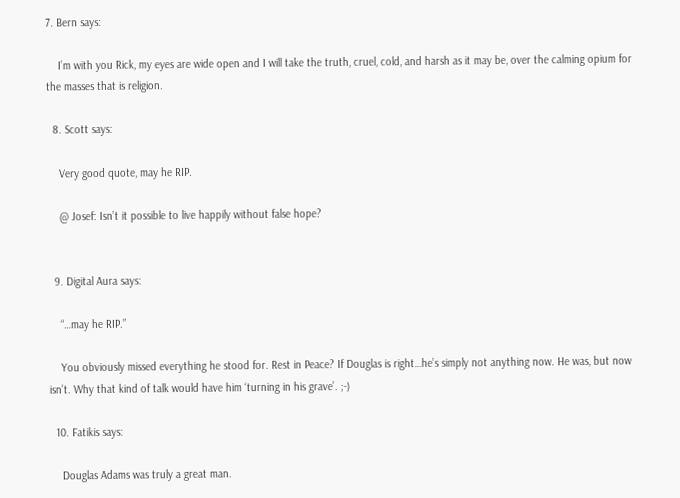7. Bern says:

    I’m with you Rick, my eyes are wide open and I will take the truth, cruel, cold, and harsh as it may be, over the calming opium for the masses that is religion.

  8. Scott says:

    Very good quote, may he RIP.

    @ Josef: Isn’t it possible to live happily without false hope?


  9. Digital Aura says:

    “…may he RIP.”

    You obviously missed everything he stood for. Rest in Peace? If Douglas is right…he’s simply not anything now. He was, but now isn’t. Why that kind of talk would have him ‘turning in his grave’. ;-)

  10. Fatikis says:

    Douglas Adams was truly a great man.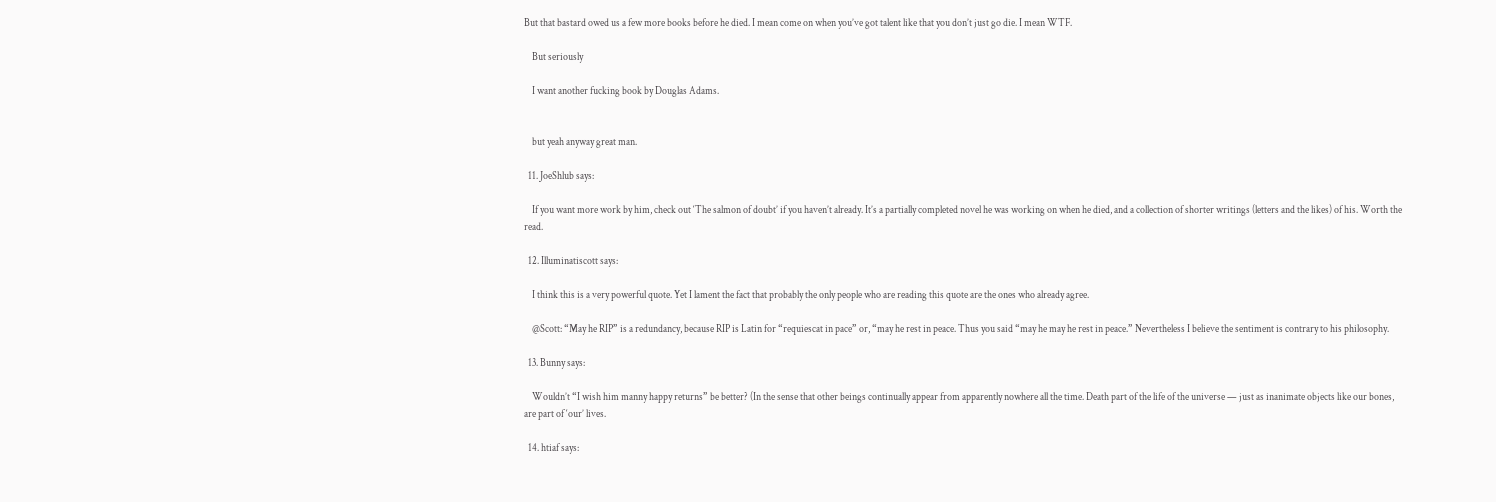But that bastard owed us a few more books before he died. I mean come on when you’ve got talent like that you don’t just go die. I mean WTF.

    But seriously

    I want another fucking book by Douglas Adams.


    but yeah anyway great man.

  11. JoeShlub says:

    If you want more work by him, check out ‘The salmon of doubt’ if you haven’t already. It’s a partially completed novel he was working on when he died, and a collection of shorter writings (letters and the likes) of his. Worth the read.

  12. Illuminatiscott says:

    I think this is a very powerful quote. Yet I lament the fact that probably the only people who are reading this quote are the ones who already agree.

    @Scott: “May he RIP” is a redundancy, because RIP is Latin for “requiescat in pace” or, “may he rest in peace. Thus you said “may he may he rest in peace.” Nevertheless I believe the sentiment is contrary to his philosophy.

  13. Bunny says:

    Wouldn’t “I wish him manny happy returns” be better? (In the sense that other beings continually appear from apparently nowhere all the time. Death part of the life of the universe — just as inanimate objects like our bones, are part of ‘our’ lives.

  14. htiaf says: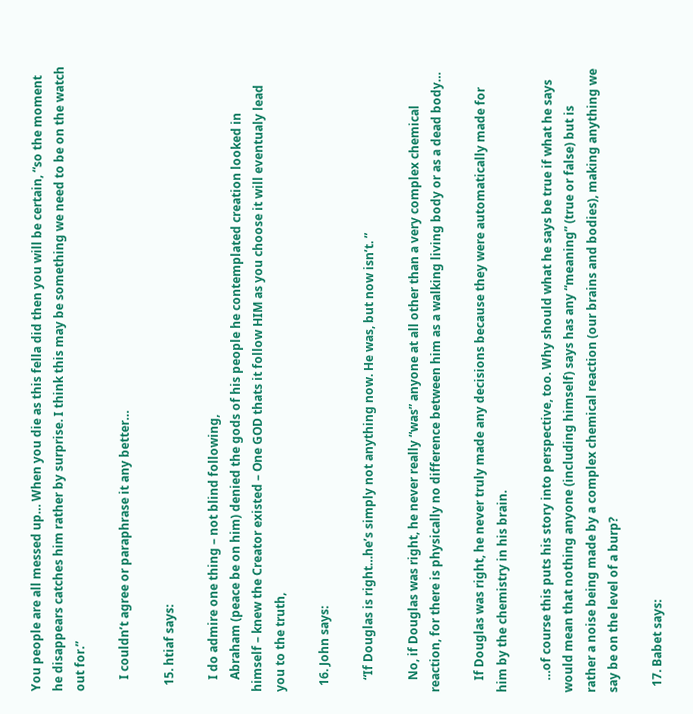You people are all messed up… When you die as this fella did then you will be certain, “so the moment he disappears catches him rather by surprise. I think this may be something we need to be on the watch out for.”

    I couldn’t agree or paraphrase it any better…

  15. htiaf says:

    I do admire one thing – not blind following,
    Abraham (peace be on him) denied the gods of his people he contemplated creation looked in himself – knew the Creator existed – One GOD thats it follow HIM as you choose it will eventualy lead you to the truth,

  16. John says:

    “If Douglas is right…he’s simply not anything now. He was, but now isn’t. ”

    No, if Douglas was right, he never really “was” anyone at all other than a very complex chemical reaction, for there is physically no difference between him as a walking living body or as a dead body…

    If Douglas was right, he never truly made any decisions because they were automatically made for him by the chemistry in his brain.

    …of course this puts his story into perspective, too. Why should what he says be true if what he says would mean that nothing anyone (including himself) says has any “meaning” (true or false) but is rather a noise being made by a complex chemical reaction (our brains and bodies), making anything we say be on the level of a burp?

  17. Babet says: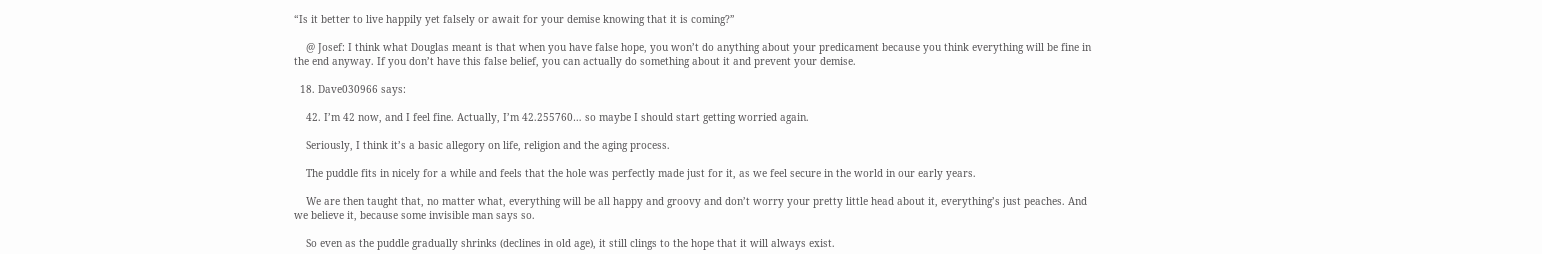“Is it better to live happily yet falsely or await for your demise knowing that it is coming?”

    @ Josef: I think what Douglas meant is that when you have false hope, you won’t do anything about your predicament because you think everything will be fine in the end anyway. If you don’t have this false belief, you can actually do something about it and prevent your demise.

  18. Dave030966 says:

    42. I’m 42 now, and I feel fine. Actually, I’m 42.255760… so maybe I should start getting worried again.

    Seriously, I think it’s a basic allegory on life, religion and the aging process.

    The puddle fits in nicely for a while and feels that the hole was perfectly made just for it, as we feel secure in the world in our early years.

    We are then taught that, no matter what, everything will be all happy and groovy and don’t worry your pretty little head about it, everything’s just peaches. And we believe it, because some invisible man says so.

    So even as the puddle gradually shrinks (declines in old age), it still clings to the hope that it will always exist.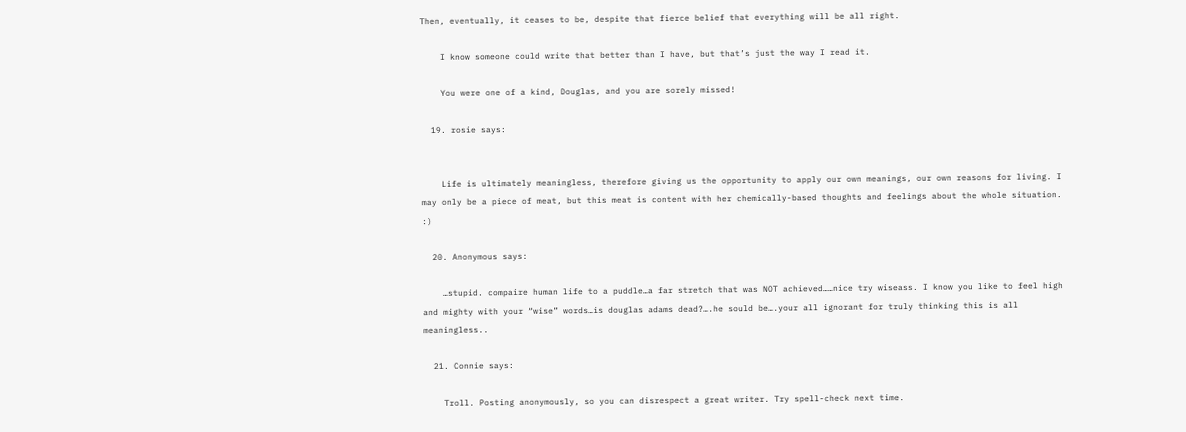Then, eventually, it ceases to be, despite that fierce belief that everything will be all right.

    I know someone could write that better than I have, but that’s just the way I read it.

    You were one of a kind, Douglas, and you are sorely missed!

  19. rosie says:


    Life is ultimately meaningless, therefore giving us the opportunity to apply our own meanings, our own reasons for living. I may only be a piece of meat, but this meat is content with her chemically-based thoughts and feelings about the whole situation. :)

  20. Anonymous says:

    …stupid. compaire human life to a puddle…a far stretch that was NOT achieved……nice try wiseass. I know you like to feel high and mighty with your “wise” words…is douglas adams dead?….he sould be….your all ignorant for truly thinking this is all meaningless..

  21. Connie says:

    Troll. Posting anonymously, so you can disrespect a great writer. Try spell-check next time.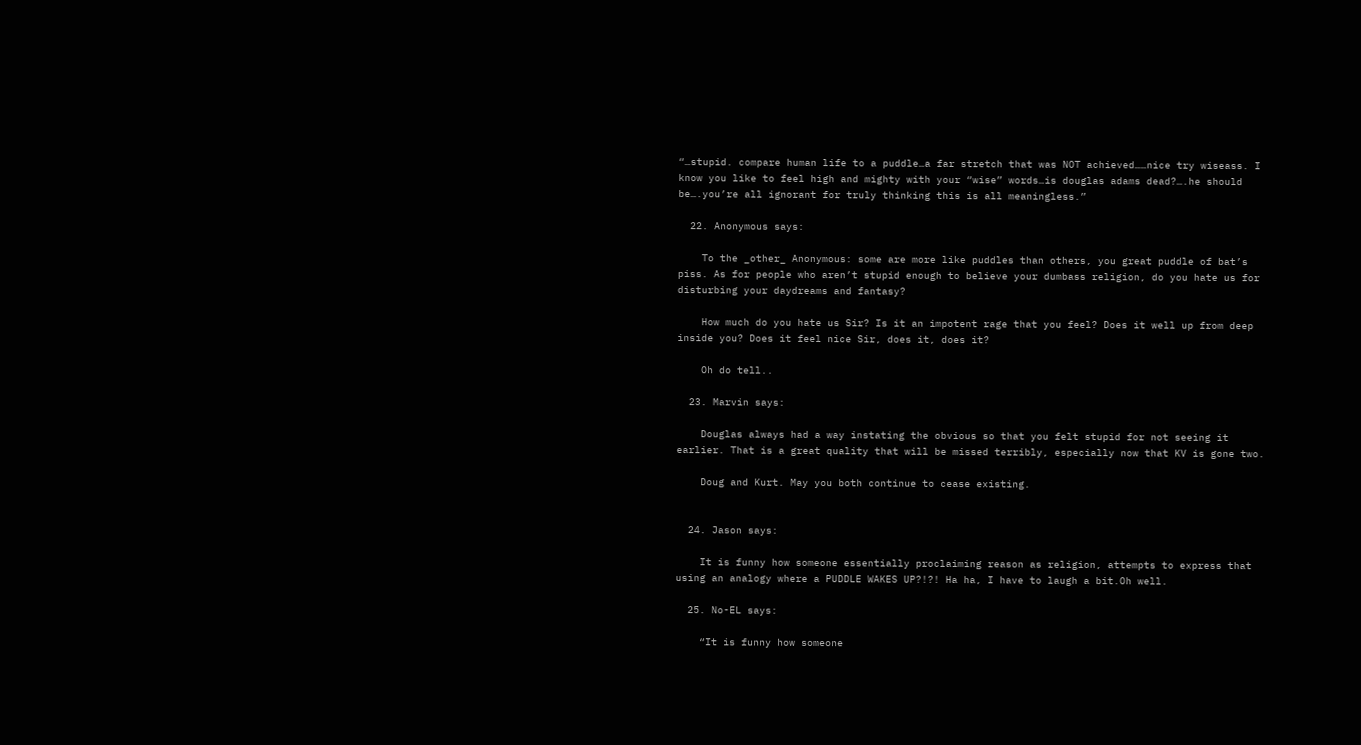“…stupid. compare human life to a puddle…a far stretch that was NOT achieved……nice try wiseass. I know you like to feel high and mighty with your “wise” words…is douglas adams dead?….he should be….you’re all ignorant for truly thinking this is all meaningless.”

  22. Anonymous says:

    To the _other_ Anonymous: some are more like puddles than others, you great puddle of bat’s piss. As for people who aren’t stupid enough to believe your dumbass religion, do you hate us for disturbing your daydreams and fantasy?

    How much do you hate us Sir? Is it an impotent rage that you feel? Does it well up from deep inside you? Does it feel nice Sir, does it, does it?

    Oh do tell..

  23. Marvin says:

    Douglas always had a way instating the obvious so that you felt stupid for not seeing it earlier. That is a great quality that will be missed terribly, especially now that KV is gone two.

    Doug and Kurt. May you both continue to cease existing.


  24. Jason says:

    It is funny how someone essentially proclaiming reason as religion, attempts to express that using an analogy where a PUDDLE WAKES UP?!?! Ha ha, I have to laugh a bit.Oh well.

  25. No-EL says:

    “It is funny how someone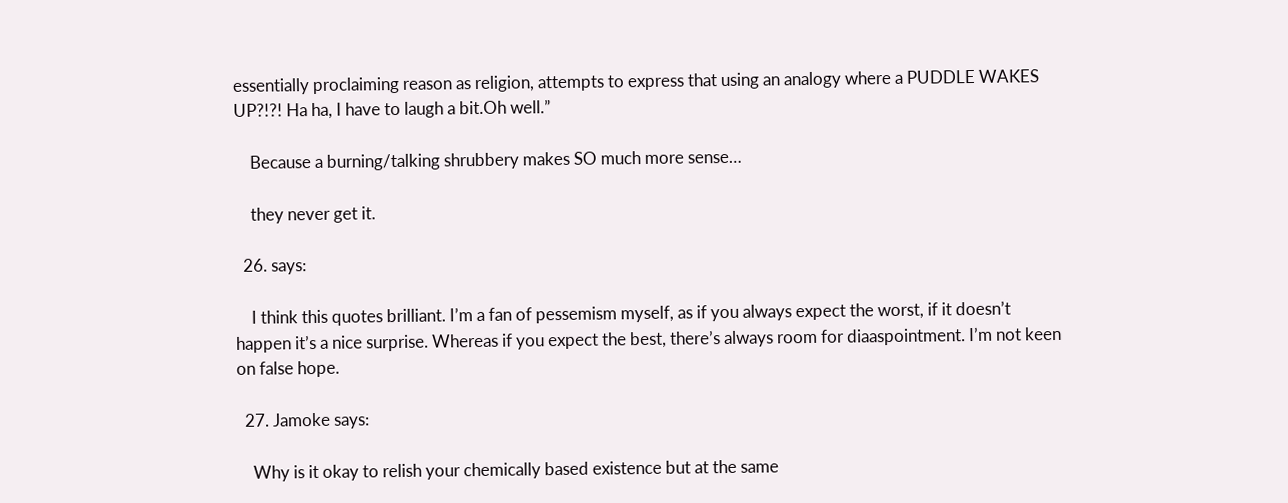essentially proclaiming reason as religion, attempts to express that using an analogy where a PUDDLE WAKES UP?!?! Ha ha, I have to laugh a bit.Oh well.”

    Because a burning/talking shrubbery makes SO much more sense…

    they never get it.

  26. says:

    I think this quotes brilliant. I’m a fan of pessemism myself, as if you always expect the worst, if it doesn’t happen it’s a nice surprise. Whereas if you expect the best, there’s always room for diaaspointment. I’m not keen on false hope.

  27. Jamoke says:

    Why is it okay to relish your chemically based existence but at the same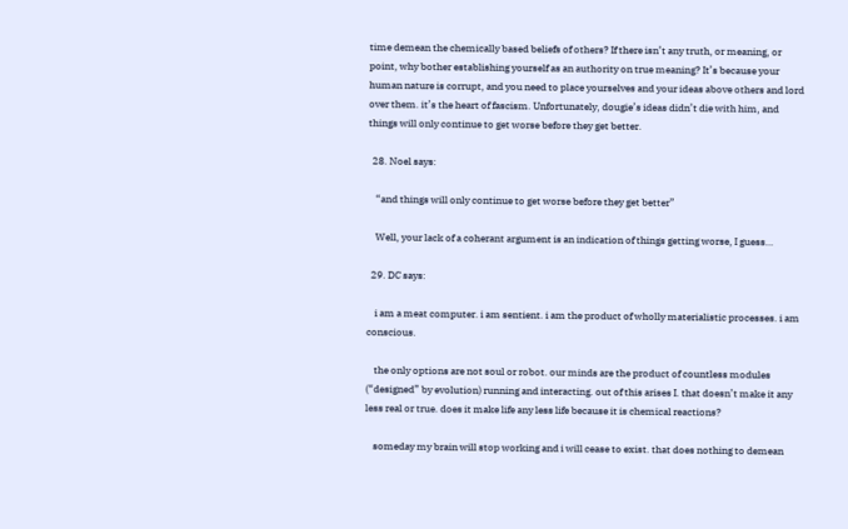time demean the chemically based beliefs of others? If there isn’t any truth, or meaning, or point, why bother establishing yourself as an authority on true meaning? It’s because your human nature is corrupt, and you need to place yourselves and your ideas above others and lord over them. it’s the heart of fascism. Unfortunately, dougie’s ideas didn’t die with him, and things will only continue to get worse before they get better.

  28. Noel says:

    “and things will only continue to get worse before they get better”

    Well, your lack of a coherant argument is an indication of things getting worse, I guess…

  29. DC says:

    i am a meat computer. i am sentient. i am the product of wholly materialistic processes. i am conscious.

    the only options are not soul or robot. our minds are the product of countless modules (“designed” by evolution) running and interacting. out of this arises I. that doesn’t make it any less real or true. does it make life any less life because it is chemical reactions?

    someday my brain will stop working and i will cease to exist. that does nothing to demean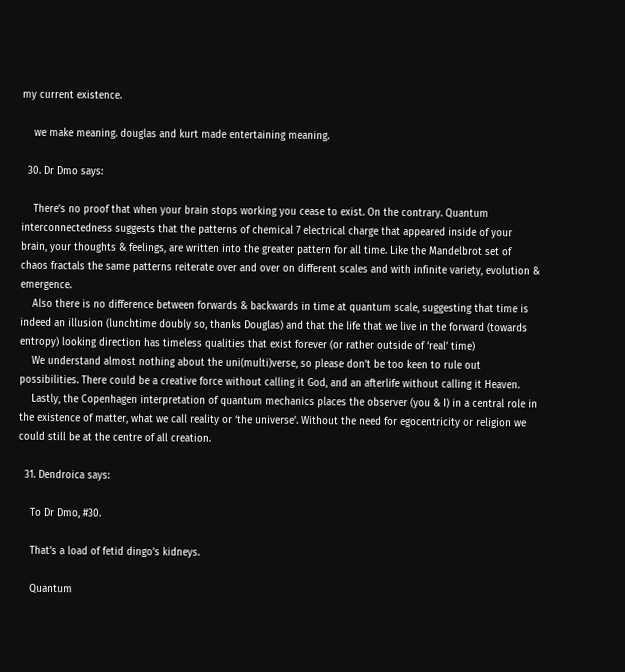my current existence.

    we make meaning. douglas and kurt made entertaining meaning.

  30. Dr Dmo says:

    There’s no proof that when your brain stops working you cease to exist. On the contrary. Quantum interconnectedness suggests that the patterns of chemical 7 electrical charge that appeared inside of your brain, your thoughts & feelings, are written into the greater pattern for all time. Like the Mandelbrot set of chaos fractals the same patterns reiterate over and over on different scales and with infinite variety, evolution & emergence.
    Also there is no difference between forwards & backwards in time at quantum scale, suggesting that time is indeed an illusion (lunchtime doubly so, thanks Douglas) and that the life that we live in the forward (towards entropy) looking direction has timeless qualities that exist forever (or rather outside of ‘real’ time)
    We understand almost nothing about the uni(multi)verse, so please don’t be too keen to rule out possibilities. There could be a creative force without calling it God, and an afterlife without calling it Heaven.
    Lastly, the Copenhagen interpretation of quantum mechanics places the observer (you & I) in a central role in the existence of matter, what we call reality or ‘the universe’. Without the need for egocentricity or religion we could still be at the centre of all creation.

  31. Dendroica says:

    To Dr Dmo, #30.

    That’s a load of fetid dingo’s kidneys.

    Quantum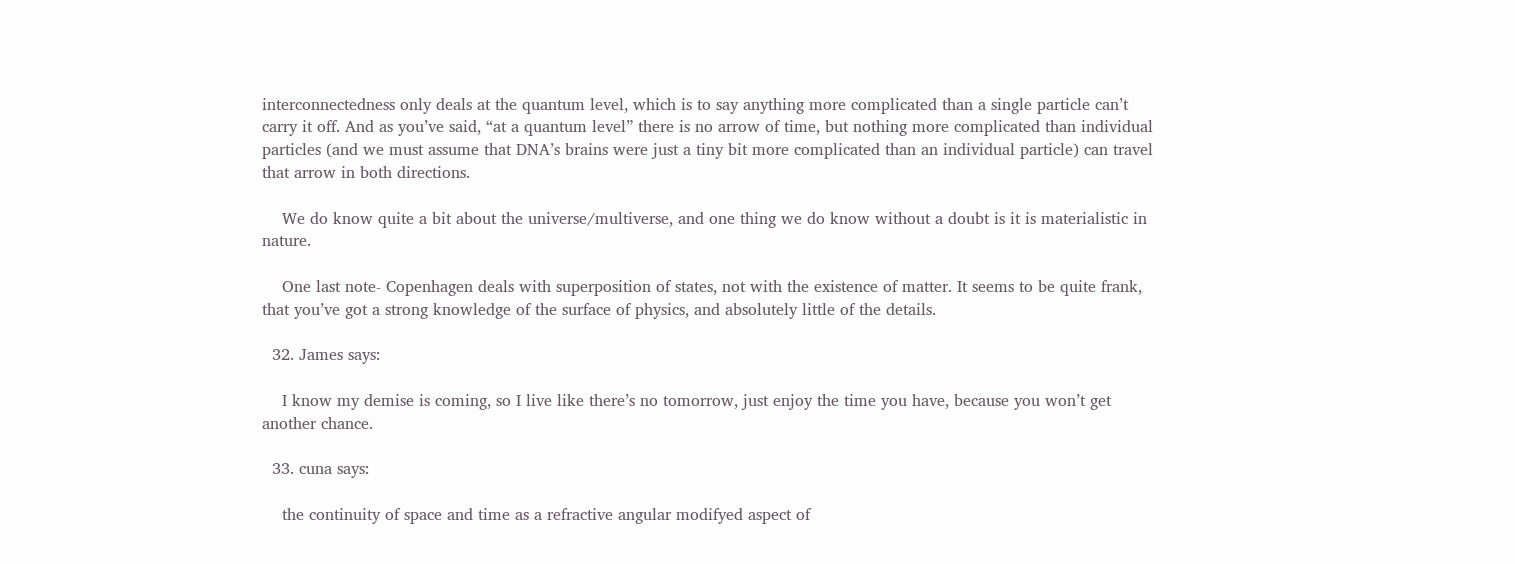interconnectedness only deals at the quantum level, which is to say anything more complicated than a single particle can’t carry it off. And as you’ve said, “at a quantum level” there is no arrow of time, but nothing more complicated than individual particles (and we must assume that DNA’s brains were just a tiny bit more complicated than an individual particle) can travel that arrow in both directions.

    We do know quite a bit about the universe/multiverse, and one thing we do know without a doubt is it is materialistic in nature.

    One last note- Copenhagen deals with superposition of states, not with the existence of matter. It seems to be quite frank, that you’ve got a strong knowledge of the surface of physics, and absolutely little of the details.

  32. James says:

    I know my demise is coming, so I live like there’s no tomorrow, just enjoy the time you have, because you won’t get another chance.

  33. cuna says:

    the continuity of space and time as a refractive angular modifyed aspect of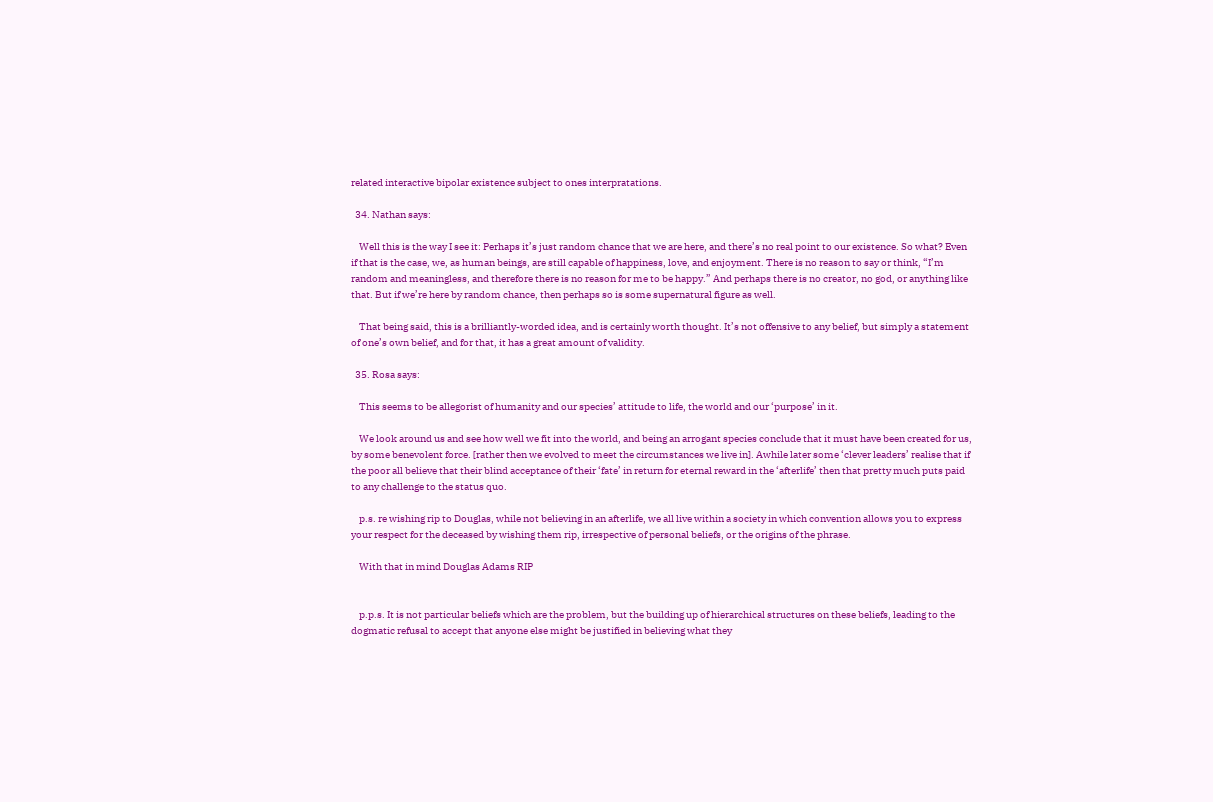related interactive bipolar existence subject to ones interpratations.

  34. Nathan says:

    Well this is the way I see it: Perhaps it’s just random chance that we are here, and there’s no real point to our existence. So what? Even if that is the case, we, as human beings, are still capable of happiness, love, and enjoyment. There is no reason to say or think, “I’m random and meaningless, and therefore there is no reason for me to be happy.” And perhaps there is no creator, no god, or anything like that. But if we’re here by random chance, then perhaps so is some supernatural figure as well.

    That being said, this is a brilliantly-worded idea, and is certainly worth thought. It’s not offensive to any belief, but simply a statement of one’s own belief, and for that, it has a great amount of validity.

  35. Rosa says:

    This seems to be allegorist of humanity and our species’ attitude to life, the world and our ‘purpose’ in it.

    We look around us and see how well we fit into the world, and being an arrogant species conclude that it must have been created for us, by some benevolent force. [rather then we evolved to meet the circumstances we live in]. Awhile later some ‘clever leaders’ realise that if the poor all believe that their blind acceptance of their ‘fate’ in return for eternal reward in the ‘afterlife’ then that pretty much puts paid to any challenge to the status quo.

    p.s. re wishing rip to Douglas, while not believing in an afterlife, we all live within a society in which convention allows you to express your respect for the deceased by wishing them rip, irrespective of personal beliefs, or the origins of the phrase.

    With that in mind Douglas Adams RIP


    p.p.s. It is not particular beliefs which are the problem, but the building up of hierarchical structures on these beliefs, leading to the dogmatic refusal to accept that anyone else might be justified in believing what they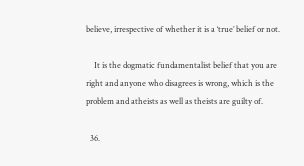believe, irrespective of whether it is a ‘true’ belief or not.

    It is the dogmatic fundamentalist belief that you are right and anyone who disagrees is wrong, which is the problem and atheists as well as theists are guilty of.

  36.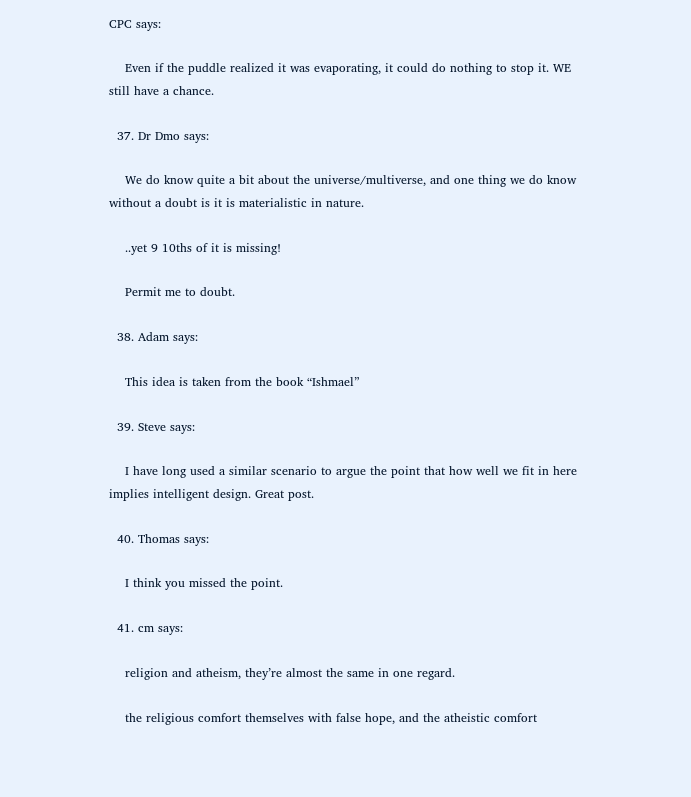CPC says:

    Even if the puddle realized it was evaporating, it could do nothing to stop it. WE still have a chance.

  37. Dr Dmo says:

    We do know quite a bit about the universe/multiverse, and one thing we do know without a doubt is it is materialistic in nature.

    ..yet 9 10ths of it is missing!

    Permit me to doubt.

  38. Adam says:

    This idea is taken from the book “Ishmael”

  39. Steve says:

    I have long used a similar scenario to argue the point that how well we fit in here implies intelligent design. Great post.

  40. Thomas says:

    I think you missed the point.

  41. cm says:

    religion and atheism, they’re almost the same in one regard.

    the religious comfort themselves with false hope, and the atheistic comfort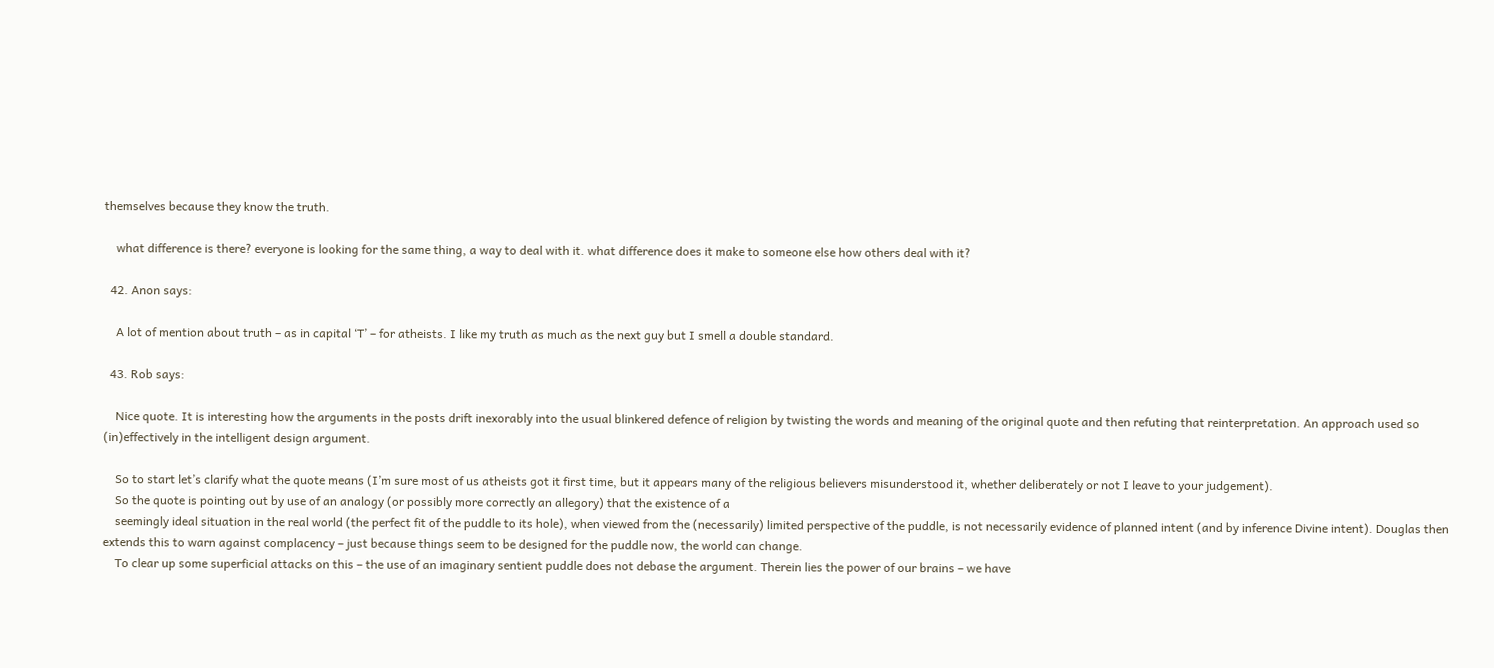themselves because they know the truth.

    what difference is there? everyone is looking for the same thing, a way to deal with it. what difference does it make to someone else how others deal with it?

  42. Anon says:

    A lot of mention about truth – as in capital ‘T’ – for atheists. I like my truth as much as the next guy but I smell a double standard.

  43. Rob says:

    Nice quote. It is interesting how the arguments in the posts drift inexorably into the usual blinkered defence of religion by twisting the words and meaning of the original quote and then refuting that reinterpretation. An approach used so (in)effectively in the intelligent design argument.

    So to start let’s clarify what the quote means (I’m sure most of us atheists got it first time, but it appears many of the religious believers misunderstood it, whether deliberately or not I leave to your judgement).
    So the quote is pointing out by use of an analogy (or possibly more correctly an allegory) that the existence of a
    seemingly ideal situation in the real world (the perfect fit of the puddle to its hole), when viewed from the (necessarily) limited perspective of the puddle, is not necessarily evidence of planned intent (and by inference Divine intent). Douglas then extends this to warn against complacency – just because things seem to be designed for the puddle now, the world can change.
    To clear up some superficial attacks on this – the use of an imaginary sentient puddle does not debase the argument. Therein lies the power of our brains – we have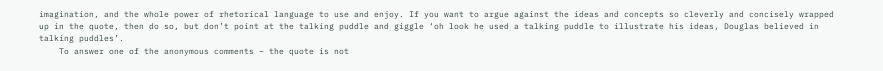imagination, and the whole power of rhetorical language to use and enjoy. If you want to argue against the ideas and concepts so cleverly and concisely wrapped up in the quote, then do so, but don’t point at the talking puddle and giggle ‘oh look he used a talking puddle to illustrate his ideas, Douglas believed in talking puddles’.
    To answer one of the anonymous comments – the quote is not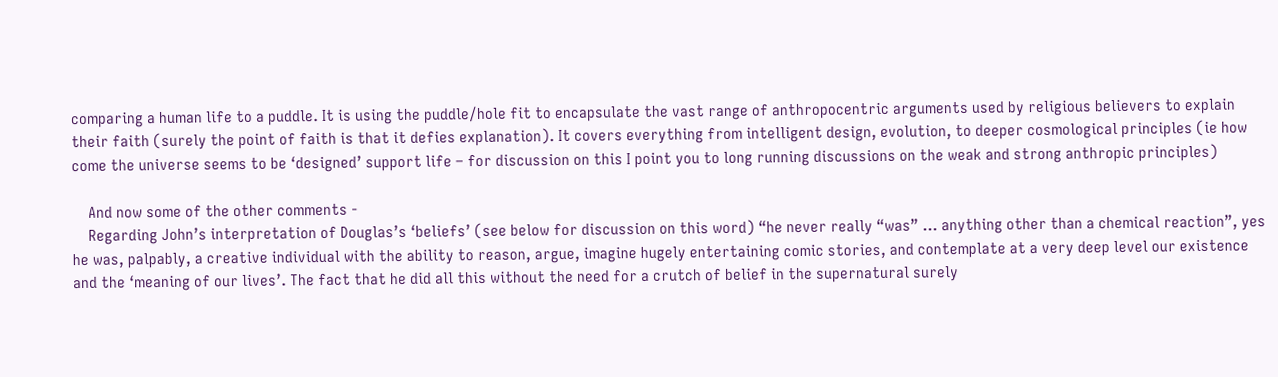comparing a human life to a puddle. It is using the puddle/hole fit to encapsulate the vast range of anthropocentric arguments used by religious believers to explain their faith (surely the point of faith is that it defies explanation). It covers everything from intelligent design, evolution, to deeper cosmological principles (ie how come the universe seems to be ‘designed’ support life – for discussion on this I point you to long running discussions on the weak and strong anthropic principles)

    And now some of the other comments -
    Regarding John’s interpretation of Douglas’s ‘beliefs’ (see below for discussion on this word) “he never really “was” … anything other than a chemical reaction”, yes he was, palpably, a creative individual with the ability to reason, argue, imagine hugely entertaining comic stories, and contemplate at a very deep level our existence and the ‘meaning of our lives’. The fact that he did all this without the need for a crutch of belief in the supernatural surely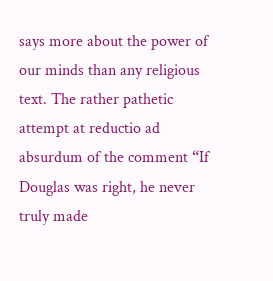says more about the power of our minds than any religious text. The rather pathetic attempt at reductio ad absurdum of the comment “If Douglas was right, he never truly made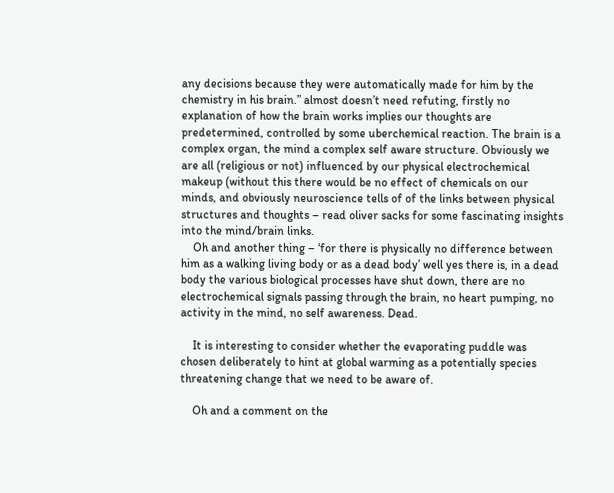any decisions because they were automatically made for him by the chemistry in his brain.” almost doesn’t need refuting, firstly no explanation of how the brain works implies our thoughts are predetermined, controlled by some uberchemical reaction. The brain is a complex organ, the mind a complex self aware structure. Obviously we are all (religious or not) influenced by our physical electrochemical makeup (without this there would be no effect of chemicals on our minds, and obviously neuroscience tells of of the links between physical structures and thoughts – read oliver sacks for some fascinating insights into the mind/brain links.
    Oh and another thing – ‘for there is physically no difference between him as a walking living body or as a dead body’ well yes there is, in a dead body the various biological processes have shut down, there are no electrochemical signals passing through the brain, no heart pumping, no activity in the mind, no self awareness. Dead.

    It is interesting to consider whether the evaporating puddle was chosen deliberately to hint at global warming as a potentially species threatening change that we need to be aware of.

    Oh and a comment on the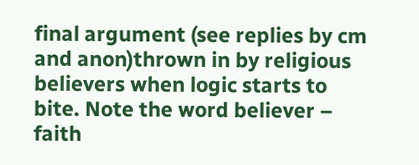final argument (see replies by cm and anon)thrown in by religious believers when logic starts to bite. Note the word believer – faith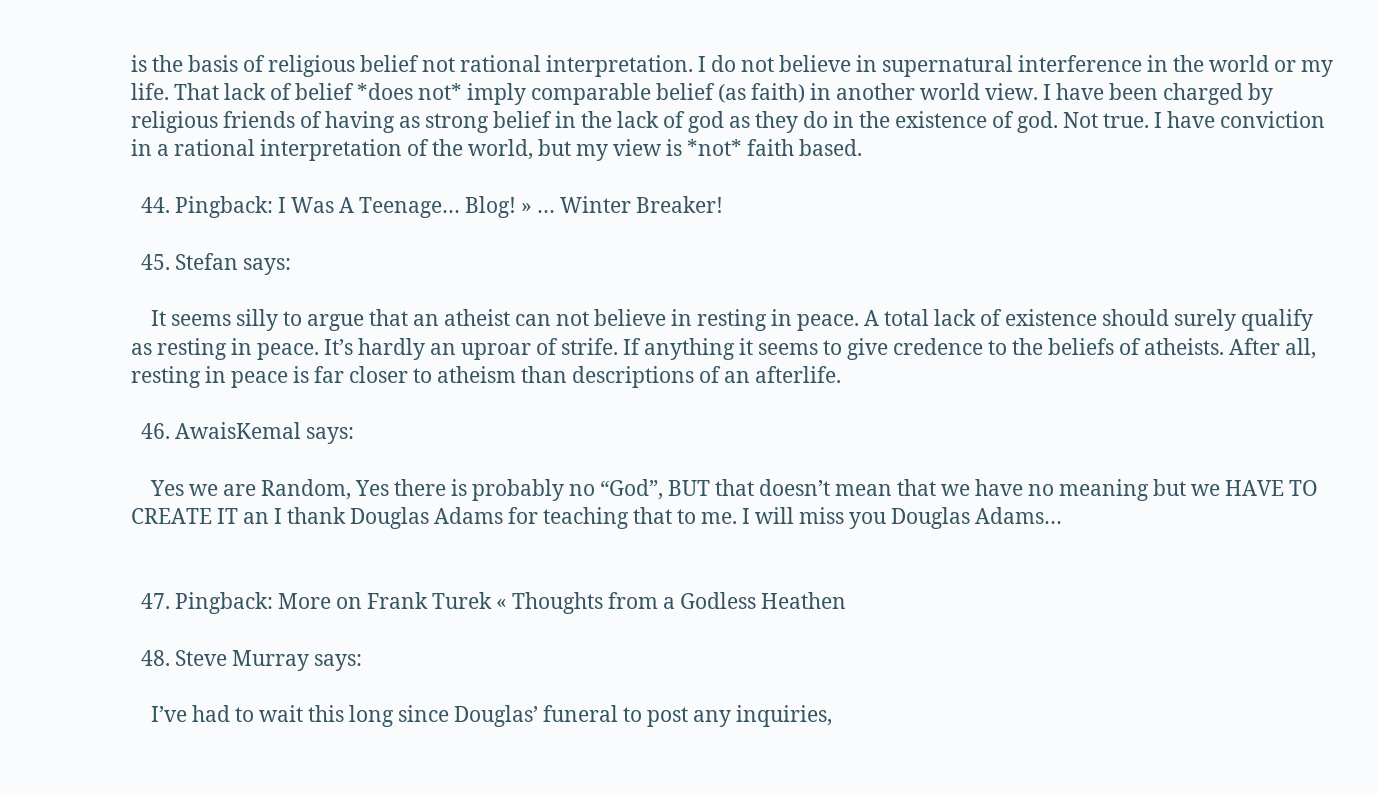is the basis of religious belief not rational interpretation. I do not believe in supernatural interference in the world or my life. That lack of belief *does not* imply comparable belief (as faith) in another world view. I have been charged by religious friends of having as strong belief in the lack of god as they do in the existence of god. Not true. I have conviction in a rational interpretation of the world, but my view is *not* faith based.

  44. Pingback: I Was A Teenage… Blog! » … Winter Breaker!

  45. Stefan says:

    It seems silly to argue that an atheist can not believe in resting in peace. A total lack of existence should surely qualify as resting in peace. It’s hardly an uproar of strife. If anything it seems to give credence to the beliefs of atheists. After all, resting in peace is far closer to atheism than descriptions of an afterlife.

  46. AwaisKemal says:

    Yes we are Random, Yes there is probably no “God”, BUT that doesn’t mean that we have no meaning but we HAVE TO CREATE IT an I thank Douglas Adams for teaching that to me. I will miss you Douglas Adams…


  47. Pingback: More on Frank Turek « Thoughts from a Godless Heathen

  48. Steve Murray says:

    I’ve had to wait this long since Douglas’ funeral to post any inquiries,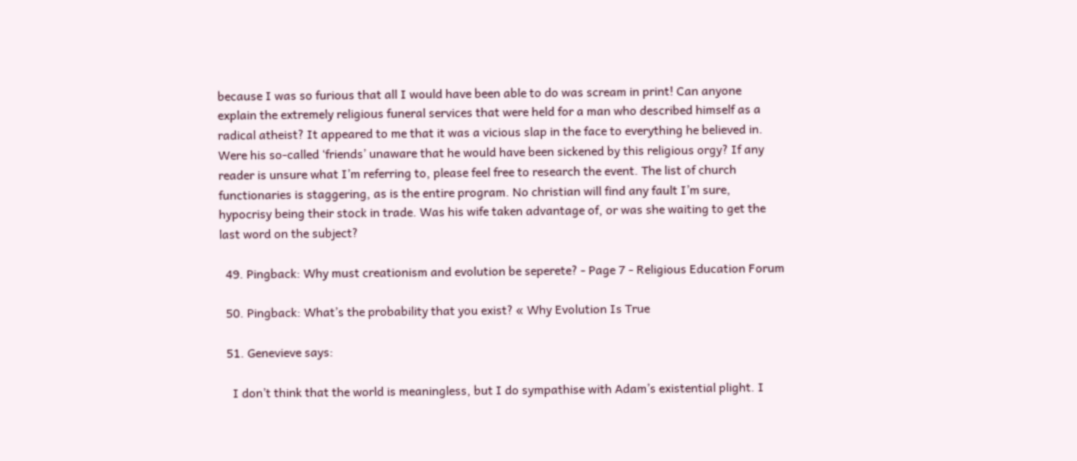because I was so furious that all I would have been able to do was scream in print! Can anyone explain the extremely religious funeral services that were held for a man who described himself as a radical atheist? It appeared to me that it was a vicious slap in the face to everything he believed in. Were his so-called ‘friends’ unaware that he would have been sickened by this religious orgy? If any reader is unsure what I’m referring to, please feel free to research the event. The list of church functionaries is staggering, as is the entire program. No christian will find any fault I’m sure, hypocrisy being their stock in trade. Was his wife taken advantage of, or was she waiting to get the last word on the subject?

  49. Pingback: Why must creationism and evolution be seperete? - Page 7 - Religious Education Forum

  50. Pingback: What’s the probability that you exist? « Why Evolution Is True

  51. Genevieve says:

    I don’t think that the world is meaningless, but I do sympathise with Adam’s existential plight. I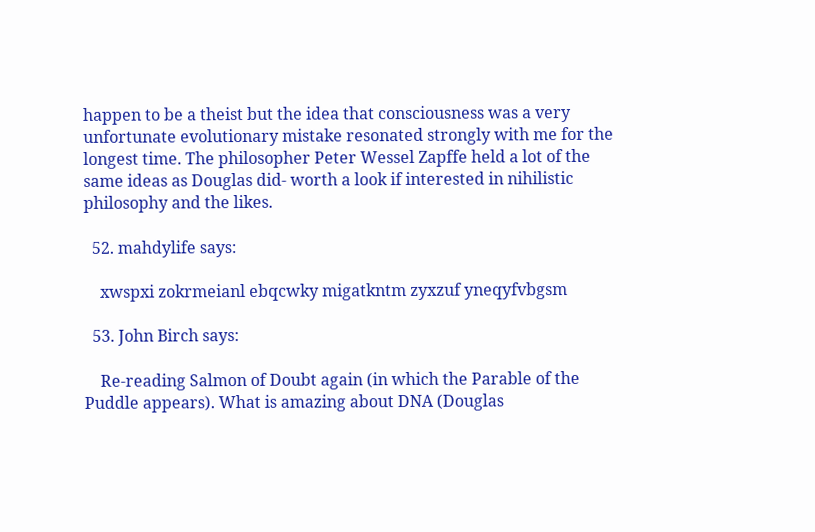happen to be a theist but the idea that consciousness was a very unfortunate evolutionary mistake resonated strongly with me for the longest time. The philosopher Peter Wessel Zapffe held a lot of the same ideas as Douglas did- worth a look if interested in nihilistic philosophy and the likes.

  52. mahdylife says:

    xwspxi zokrmeianl ebqcwky migatkntm zyxzuf yneqyfvbgsm

  53. John Birch says:

    Re-reading Salmon of Doubt again (in which the Parable of the Puddle appears). What is amazing about DNA (Douglas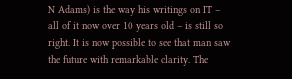N Adams) is the way his writings on IT – all of it now over 10 years old – is still so right. It is now possible to see that man saw the future with remarkable clarity. The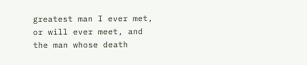greatest man I ever met, or will ever meet, and the man whose death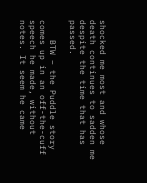shocked me most and whose death continues to sadden me despite the time that has passed.

    BTW – the Puddle story comes up in an off-the-cuff speech he made, without notes. It seem he came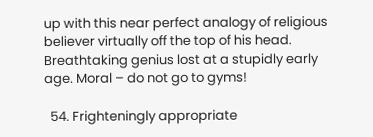up with this near perfect analogy of religious believer virtually off the top of his head. Breathtaking genius lost at a stupidly early age. Moral – do not go to gyms!

  54. Frighteningly appropriate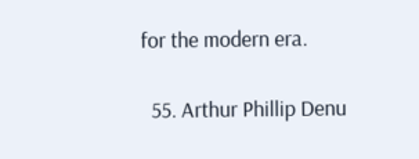for the modern era.

  55. Arthur Phillip Denu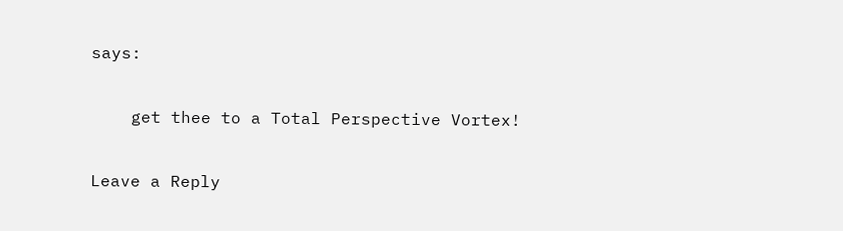says:

    get thee to a Total Perspective Vortex!

Leave a Reply